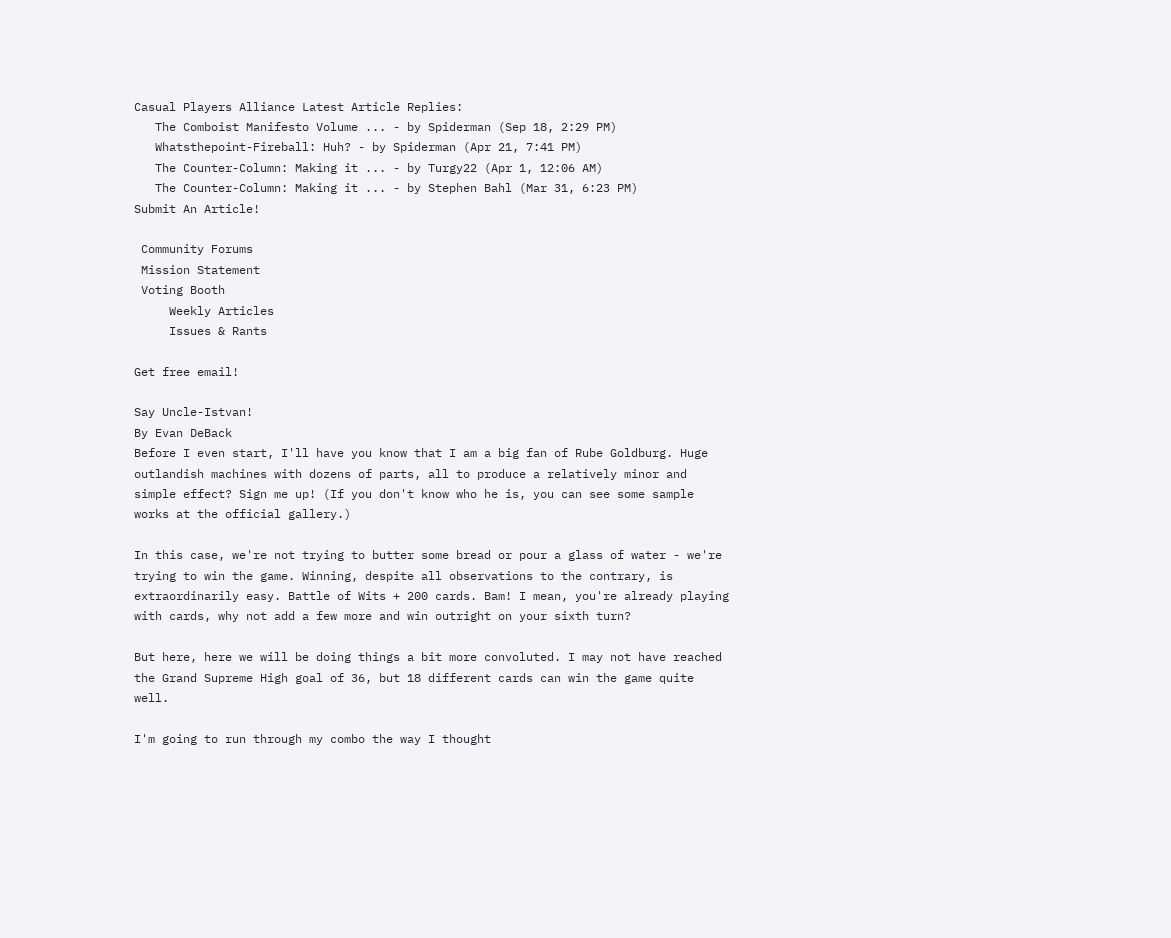Casual Players Alliance Latest Article Replies:
   The Comboist Manifesto Volume ... - by Spiderman (Sep 18, 2:29 PM)
   Whatsthepoint-Fireball: Huh? - by Spiderman (Apr 21, 7:41 PM)
   The Counter-Column: Making it ... - by Turgy22 (Apr 1, 12:06 AM)
   The Counter-Column: Making it ... - by Stephen Bahl (Mar 31, 6:23 PM)
Submit An Article!

 Community Forums
 Mission Statement
 Voting Booth
     Weekly Articles
     Issues & Rants

Get free email!

Say Uncle-Istvan!
By Evan DeBack
Before I even start, I'll have you know that I am a big fan of Rube Goldburg. Huge outlandish machines with dozens of parts, all to produce a relatively minor and simple effect? Sign me up! (If you don't know who he is, you can see some sample works at the official gallery.)

In this case, we're not trying to butter some bread or pour a glass of water - we're trying to win the game. Winning, despite all observations to the contrary, is extraordinarily easy. Battle of Wits + 200 cards. Bam! I mean, you're already playing with cards, why not add a few more and win outright on your sixth turn?

But here, here we will be doing things a bit more convoluted. I may not have reached the Grand Supreme High goal of 36, but 18 different cards can win the game quite well.

I'm going to run through my combo the way I thought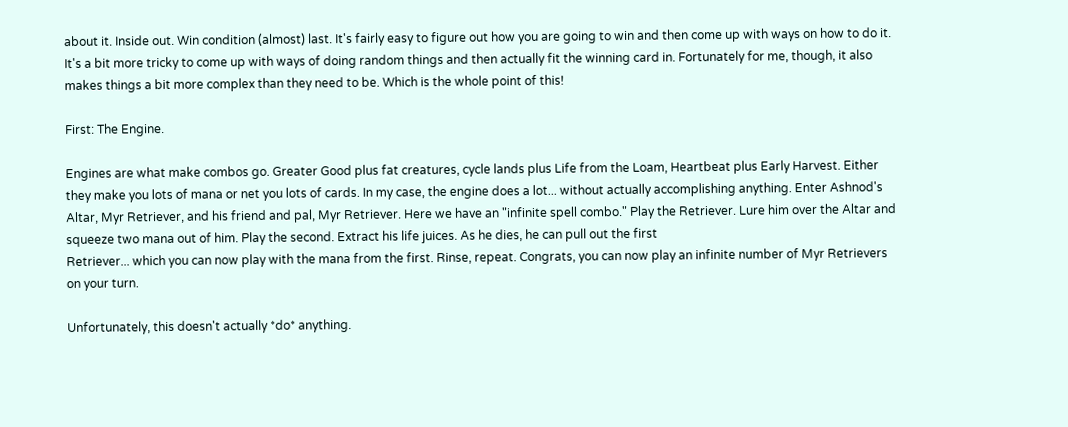about it. Inside out. Win condition (almost) last. It's fairly easy to figure out how you are going to win and then come up with ways on how to do it. It's a bit more tricky to come up with ways of doing random things and then actually fit the winning card in. Fortunately for me, though, it also makes things a bit more complex than they need to be. Which is the whole point of this!

First: The Engine.

Engines are what make combos go. Greater Good plus fat creatures, cycle lands plus Life from the Loam, Heartbeat plus Early Harvest. Either they make you lots of mana or net you lots of cards. In my case, the engine does a lot... without actually accomplishing anything. Enter Ashnod's Altar, Myr Retriever, and his friend and pal, Myr Retriever. Here we have an "infinite spell combo." Play the Retriever. Lure him over the Altar and squeeze two mana out of him. Play the second. Extract his life juices. As he dies, he can pull out the first
Retriever... which you can now play with the mana from the first. Rinse, repeat. Congrats, you can now play an infinite number of Myr Retrievers on your turn.

Unfortunately, this doesn't actually *do* anything.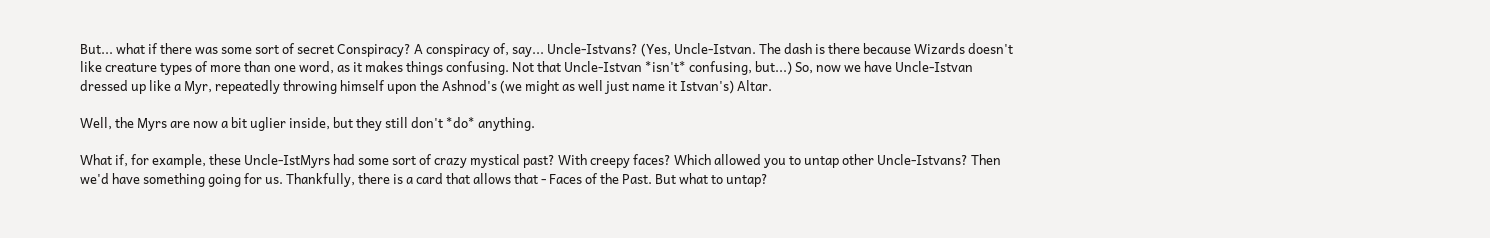But... what if there was some sort of secret Conspiracy? A conspiracy of, say... Uncle-Istvans? (Yes, Uncle-Istvan. The dash is there because Wizards doesn't like creature types of more than one word, as it makes things confusing. Not that Uncle-Istvan *isn't* confusing, but...) So, now we have Uncle-Istvan dressed up like a Myr, repeatedly throwing himself upon the Ashnod's (we might as well just name it Istvan's) Altar.

Well, the Myrs are now a bit uglier inside, but they still don't *do* anything.

What if, for example, these Uncle-IstMyrs had some sort of crazy mystical past? With creepy faces? Which allowed you to untap other Uncle-Istvans? Then we'd have something going for us. Thankfully, there is a card that allows that - Faces of the Past. But what to untap?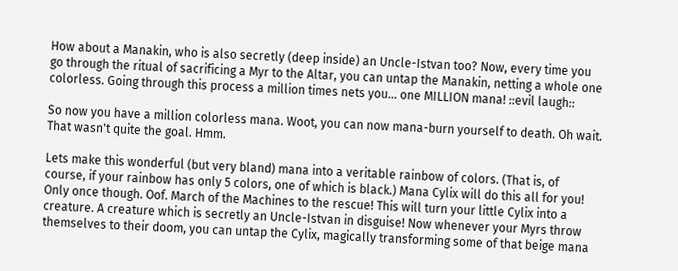How about a Manakin, who is also secretly (deep inside) an Uncle-Istvan too? Now, every time you go through the ritual of sacrificing a Myr to the Altar, you can untap the Manakin, netting a whole one colorless. Going through this process a million times nets you... one MILLION mana! ::evil laugh::

So now you have a million colorless mana. Woot, you can now mana-burn yourself to death. Oh wait. That wasn't quite the goal. Hmm.

Lets make this wonderful (but very bland) mana into a veritable rainbow of colors. (That is, of course, if your rainbow has only 5 colors, one of which is black.) Mana Cylix will do this all for you! Only once though. Oof. March of the Machines to the rescue! This will turn your little Cylix into a creature. A creature which is secretly an Uncle-Istvan in disguise! Now whenever your Myrs throw themselves to their doom, you can untap the Cylix, magically transforming some of that beige mana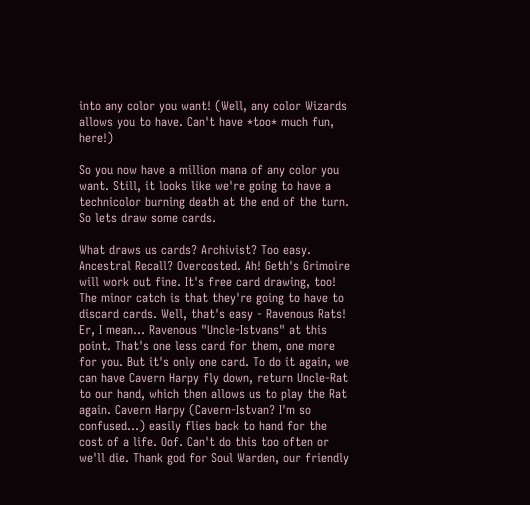into any color you want! (Well, any color Wizards allows you to have. Can't have *too* much fun, here!)

So you now have a million mana of any color you want. Still, it looks like we're going to have a technicolor burning death at the end of the turn. So lets draw some cards.

What draws us cards? Archivist? Too easy. Ancestral Recall? Overcosted. Ah! Geth's Grimoire will work out fine. It's free card drawing, too! The minor catch is that they're going to have to discard cards. Well, that's easy - Ravenous Rats! Er, I mean... Ravenous "Uncle-Istvans" at this point. That's one less card for them, one more for you. But it's only one card. To do it again, we can have Cavern Harpy fly down, return Uncle-Rat to our hand, which then allows us to play the Rat again. Cavern Harpy (Cavern-Istvan? I'm so confused...) easily flies back to hand for the cost of a life. Oof. Can't do this too often or we'll die. Thank god for Soul Warden, our friendly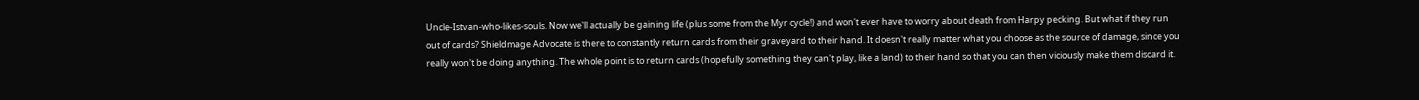Uncle-Istvan-who-likes-souls. Now we'll actually be gaining life (plus some from the Myr cycle!) and won't ever have to worry about death from Harpy pecking. But what if they run out of cards? Shieldmage Advocate is there to constantly return cards from their graveyard to their hand. It doesn't really matter what you choose as the source of damage, since you really won't be doing anything. The whole point is to return cards (hopefully something they can't play, like a land) to their hand so that you can then viciously make them discard it.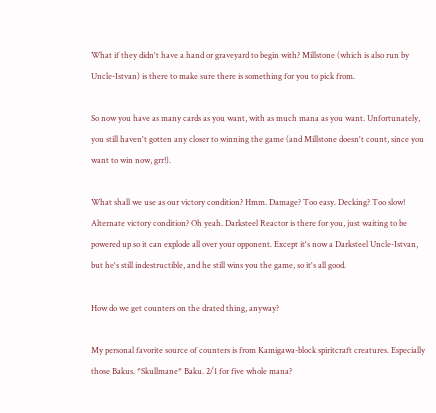What if they didn't have a hand or graveyard to begin with? Millstone (which is also run by Uncle-Istvan) is there to make sure there is something for you to pick from.

So now you have as many cards as you want, with as much mana as you want. Unfortunately, you still haven't gotten any closer to winning the game (and Millstone doesn't count, since you want to win now, grr!).

What shall we use as our victory condition? Hmm. Damage? Too easy. Decking? Too slow! Alternate victory condition? Oh yeah. Darksteel Reactor is there for you, just waiting to be powered up so it can explode all over your opponent. Except it's now a Darksteel Uncle-Istvan, but he's still indestructible, and he still wins you the game, so it's all good.

How do we get counters on the drated thing, anyway?

My personal favorite source of counters is from Kamigawa-block spiritcraft creatures. Especially those Bakus. *Skullmane* Baku. 2/1 for five whole mana?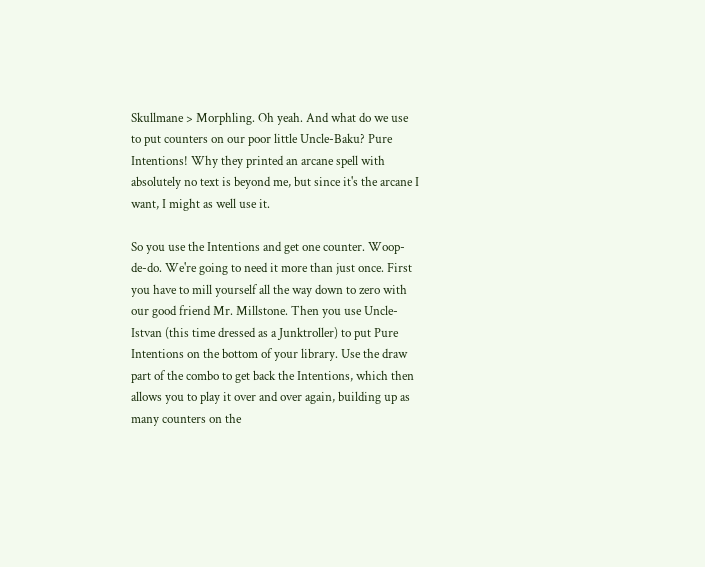Skullmane > Morphling. Oh yeah. And what do we use to put counters on our poor little Uncle-Baku? Pure Intentions! Why they printed an arcane spell with absolutely no text is beyond me, but since it's the arcane I want, I might as well use it.

So you use the Intentions and get one counter. Woop-de-do. We're going to need it more than just once. First you have to mill yourself all the way down to zero with our good friend Mr. Millstone. Then you use Uncle-Istvan (this time dressed as a Junktroller) to put Pure Intentions on the bottom of your library. Use the draw part of the combo to get back the Intentions, which then allows you to play it over and over again, building up as many counters on the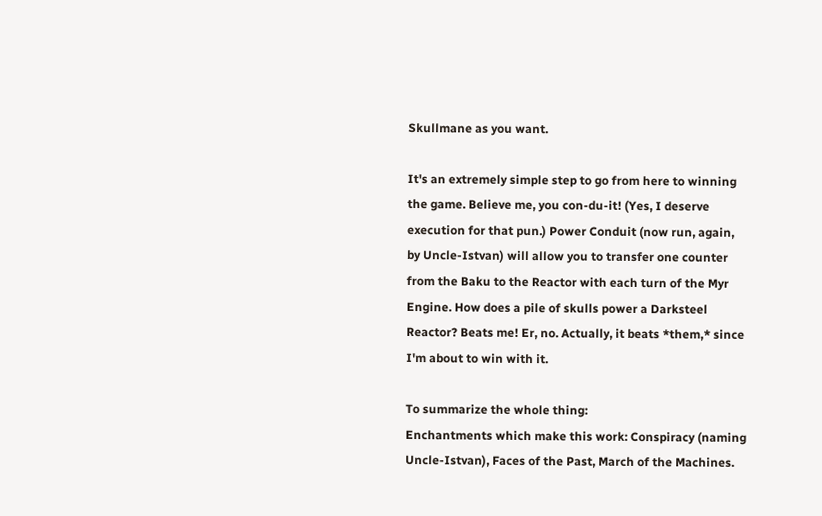Skullmane as you want.

It's an extremely simple step to go from here to winning the game. Believe me, you con-du-it! (Yes, I deserve execution for that pun.) Power Conduit (now run, again, by Uncle-Istvan) will allow you to transfer one counter from the Baku to the Reactor with each turn of the Myr Engine. How does a pile of skulls power a Darksteel Reactor? Beats me! Er, no. Actually, it beats *them,* since I'm about to win with it.

To summarize the whole thing:
Enchantments which make this work: Conspiracy (naming Uncle-Istvan), Faces of the Past, March of the Machines.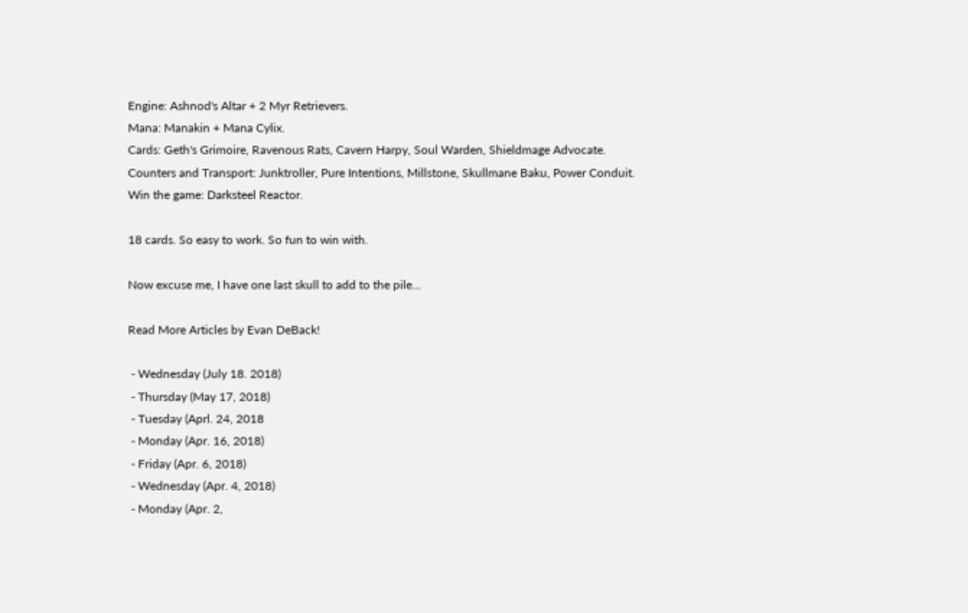Engine: Ashnod's Altar + 2 Myr Retrievers.
Mana: Manakin + Mana Cylix.
Cards: Geth's Grimoire, Ravenous Rats, Cavern Harpy, Soul Warden, Shieldmage Advocate.
Counters and Transport: Junktroller, Pure Intentions, Millstone, Skullmane Baku, Power Conduit.
Win the game: Darksteel Reactor.

18 cards. So easy to work. So fun to win with.

Now excuse me, I have one last skull to add to the pile...

Read More Articles by Evan DeBack!

 - Wednesday (July 18. 2018)
 - Thursday (May 17, 2018)
 - Tuesday (Aprl. 24, 2018
 - Monday (Apr. 16, 2018)
 - Friday (Apr. 6, 2018)
 - Wednesday (Apr. 4, 2018)
 - Monday (Apr. 2,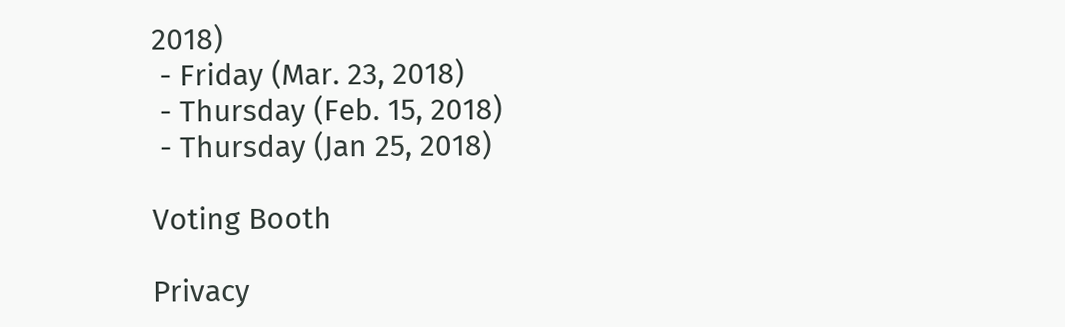2018)
 - Friday (Mar. 23, 2018)
 - Thursday (Feb. 15, 2018)
 - Thursday (Jan 25, 2018)

Voting Booth

Privacy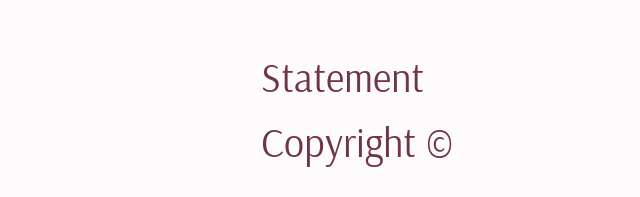Statement
Copyright ©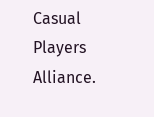Casual Players Alliance.